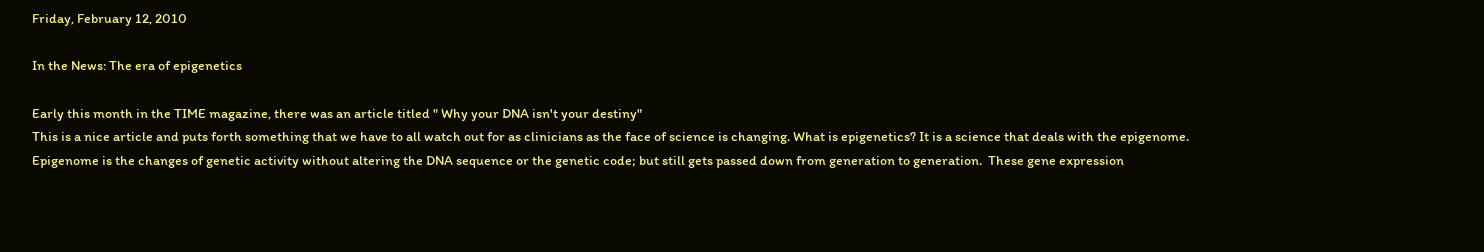Friday, February 12, 2010

In the News: The era of epigenetics

Early this month in the TIME magazine, there was an article titled " Why your DNA isn't your destiny"
This is a nice article and puts forth something that we have to all watch out for as clinicians as the face of science is changing. What is epigenetics? It is a science that deals with the epigenome.
Epigenome is the changes of genetic activity without altering the DNA sequence or the genetic code; but still gets passed down from generation to generation.  These gene expression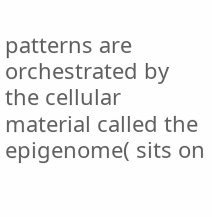patterns are orchestrated by the cellular material called the epigenome( sits on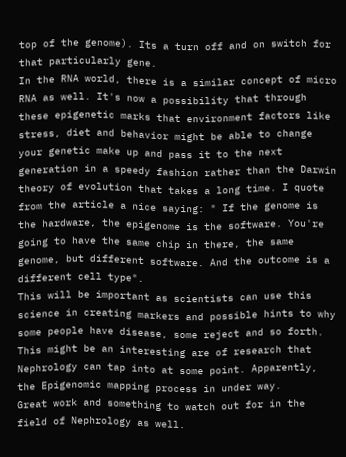top of the genome). Its a turn off and on switch for that particularly gene.
In the RNA world, there is a similar concept of micro RNA as well. It's now a possibility that through these epigenetic marks that environment factors like stress, diet and behavior might be able to change your genetic make up and pass it to the next generation in a speedy fashion rather than the Darwin theory of evolution that takes a long time. I quote from the article a nice saying: " If the genome is the hardware, the epigenome is the software. You're going to have the same chip in there, the same genome, but different software. And the outcome is a different cell type".
This will be important as scientists can use this science in creating markers and possible hints to why some people have disease, some reject and so forth. This might be an interesting are of research that Nephrology can tap into at some point. Apparently, the Epigenomic mapping process in under way.
Great work and something to watch out for in the field of Nephrology as well.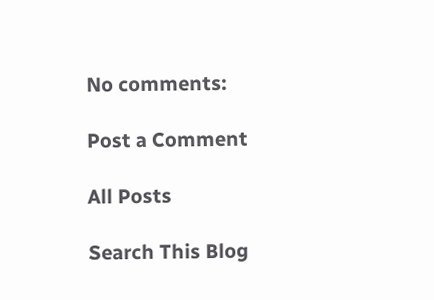No comments:

Post a Comment

All Posts

Search This Blog